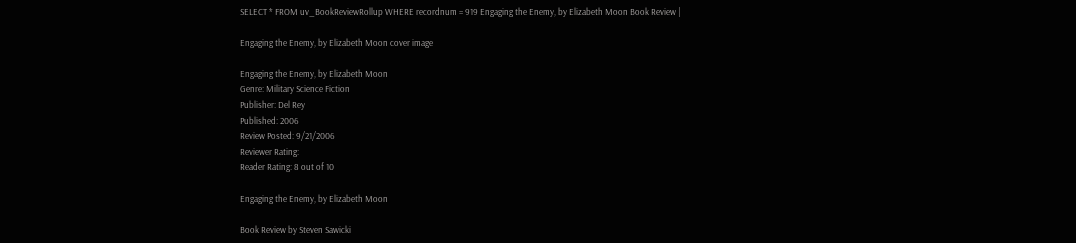SELECT * FROM uv_BookReviewRollup WHERE recordnum = 919 Engaging the Enemy, by Elizabeth Moon Book Review |

Engaging the Enemy, by Elizabeth Moon cover image

Engaging the Enemy, by Elizabeth Moon
Genre: Military Science Fiction
Publisher: Del Rey
Published: 2006
Review Posted: 9/21/2006
Reviewer Rating:
Reader Rating: 8 out of 10

Engaging the Enemy, by Elizabeth Moon

Book Review by Steven Sawicki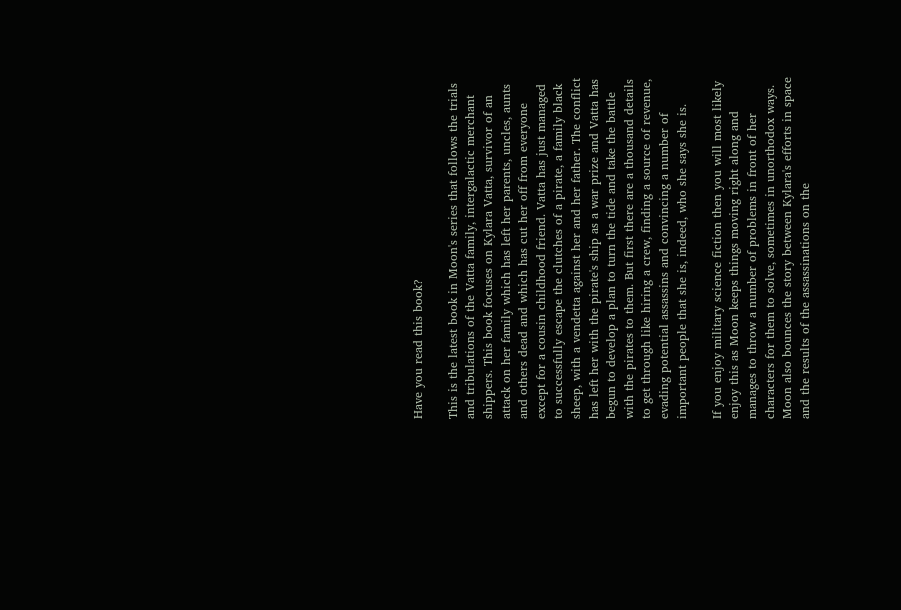Have you read this book?

This is the latest book in Moon's series that follows the trials and tribulations of the Vatta family, intergalactic merchant shippers. This book focuses on Kylara Vatta, survivor of an attack on her family which has left her parents, uncles, aunts and others dead and which has cut her off from everyone except for a cousin childhood friend. Vatta has just managed to successfully escape the clutches of a pirate, a family black sheep, with a vendetta against her and her father. The conflict has left her with the pirate's ship as a war prize and Vatta has begun to develop a plan to turn the tide and take the battle with the pirates to them. But first there are a thousand details to get through like hiring a crew, finding a source of revenue, evading potential assassins and convincing a number of important people that she is, indeed, who she says she is.

If you enjoy military science fiction then you will most likely enjoy this as Moon keeps things moving right along and manages to throw a number of problems in front of her characters for them to solve, sometimes in unorthodox ways. Moon also bounces the story between Kylara's efforts in space and the results of the assassinations on the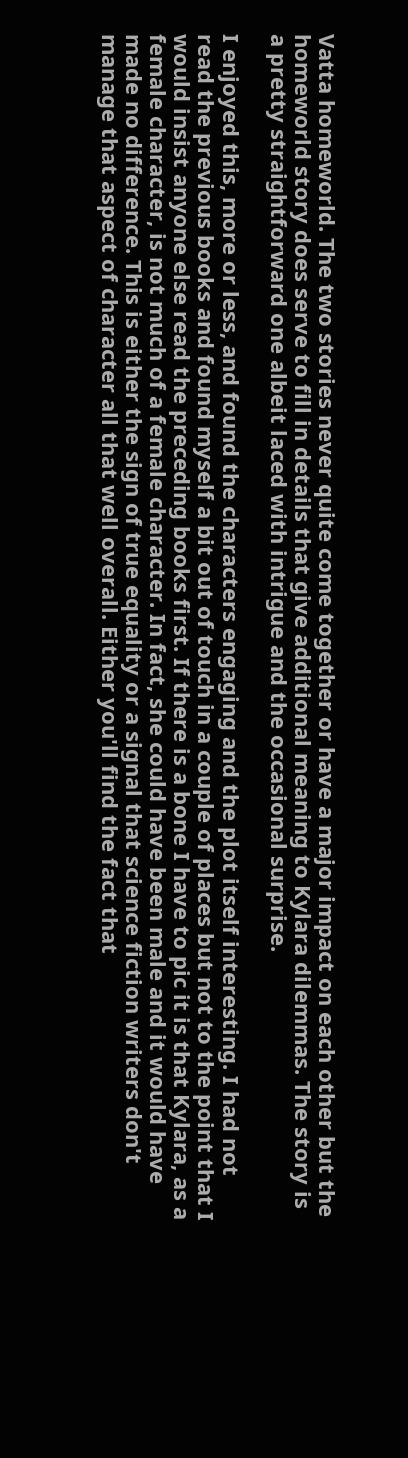Vatta homeworld. The two stories never quite come together or have a major impact on each other but the homeworld story does serve to fill in details that give additional meaning to Kylara dilemmas. The story is a pretty straightforward one albeit laced with intrigue and the occasional surprise.

I enjoyed this, more or less, and found the characters engaging and the plot itself interesting. I had not read the previous books and found myself a bit out of touch in a couple of places but not to the point that I would insist anyone else read the preceding books first. If there is a bone I have to pic it is that Kylara, as a female character, is not much of a female character. In fact, she could have been male and it would have made no difference. This is either the sign of true equality or a signal that science fiction writers don't manage that aspect of character all that well overall. Either you'll find the fact that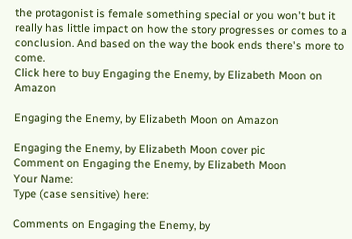the protagonist is female something special or you won't but it really has little impact on how the story progresses or comes to a conclusion. And based on the way the book ends there's more to come.
Click here to buy Engaging the Enemy, by Elizabeth Moon on Amazon

Engaging the Enemy, by Elizabeth Moon on Amazon

Engaging the Enemy, by Elizabeth Moon cover pic
Comment on Engaging the Enemy, by Elizabeth Moon
Your Name:
Type (case sensitive) here:

Comments on Engaging the Enemy, by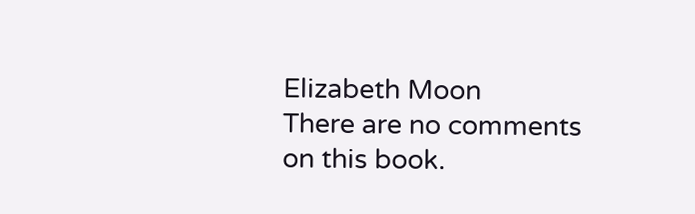Elizabeth Moon
There are no comments on this book.